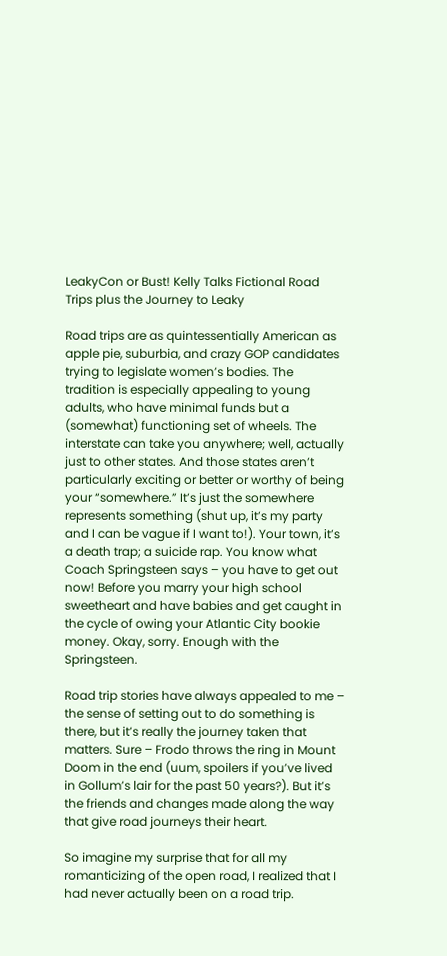LeakyCon or Bust! Kelly Talks Fictional Road Trips plus the Journey to Leaky

Road trips are as quintessentially American as apple pie, suburbia, and crazy GOP candidates trying to legislate women’s bodies. The tradition is especially appealing to young adults, who have minimal funds but a (somewhat) functioning set of wheels. The interstate can take you anywhere; well, actually just to other states. And those states aren’t particularly exciting or better or worthy of being your “somewhere.” It’s just the somewhere represents something (shut up, it’s my party and I can be vague if I want to!). Your town, it’s a death trap; a suicide rap. You know what Coach Springsteen says – you have to get out now! Before you marry your high school sweetheart and have babies and get caught in the cycle of owing your Atlantic City bookie money. Okay, sorry. Enough with the Springsteen.

Road trip stories have always appealed to me – the sense of setting out to do something is there, but it’s really the journey taken that matters. Sure – Frodo throws the ring in Mount Doom in the end (uum, spoilers if you’ve lived in Gollum’s lair for the past 50 years?). But it’s the friends and changes made along the way that give road journeys their heart.

So imagine my surprise that for all my romanticizing of the open road, I realized that I had never actually been on a road trip.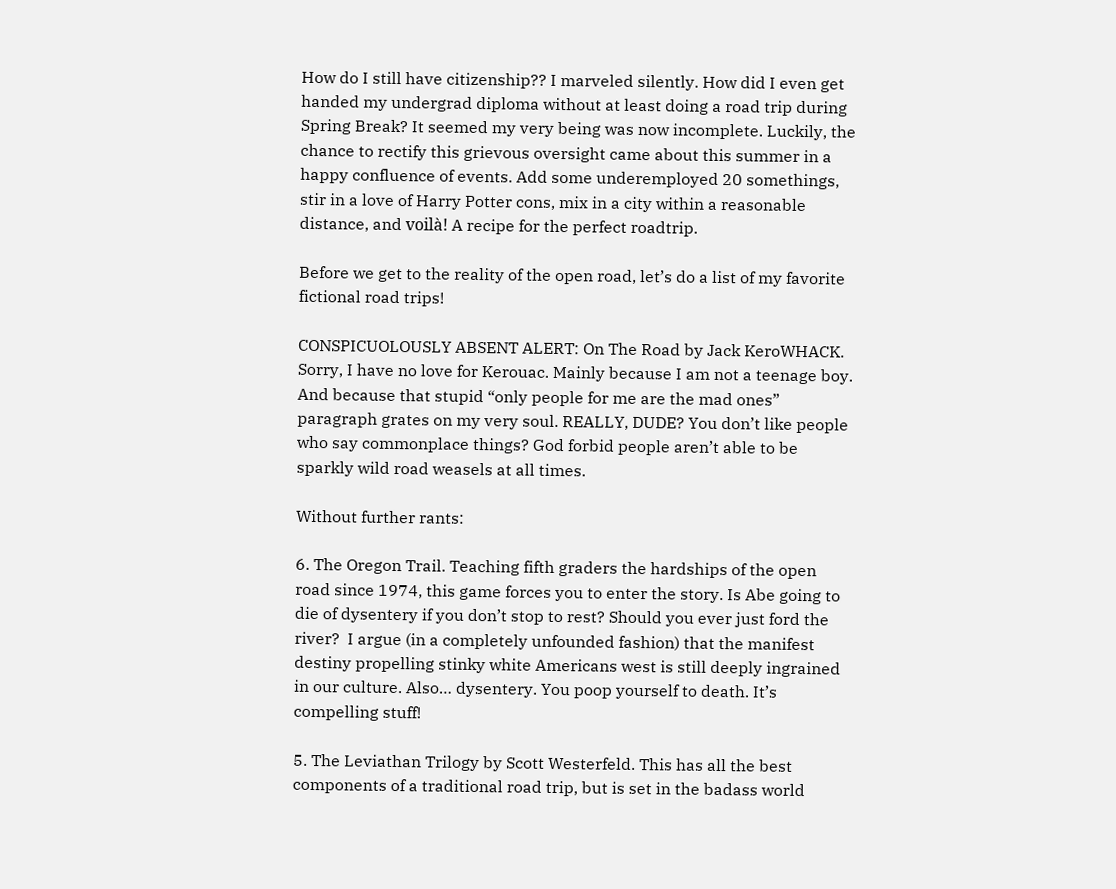How do I still have citizenship?? I marveled silently. How did I even get handed my undergrad diploma without at least doing a road trip during Spring Break? It seemed my very being was now incomplete. Luckily, the chance to rectify this grievous oversight came about this summer in a happy confluence of events. Add some underemployed 20 somethings, stir in a love of Harry Potter cons, mix in a city within a reasonable distance, and voilà! A recipe for the perfect roadtrip.

Before we get to the reality of the open road, let’s do a list of my favorite fictional road trips!

CONSPICUOLOUSLY ABSENT ALERT: On The Road by Jack KeroWHACK. Sorry, I have no love for Kerouac. Mainly because I am not a teenage boy. And because that stupid “only people for me are the mad ones” paragraph grates on my very soul. REALLY, DUDE? You don’t like people who say commonplace things? God forbid people aren’t able to be sparkly wild road weasels at all times.

Without further rants:

6. The Oregon Trail. Teaching fifth graders the hardships of the open road since 1974, this game forces you to enter the story. Is Abe going to die of dysentery if you don’t stop to rest? Should you ever just ford the river?  I argue (in a completely unfounded fashion) that the manifest destiny propelling stinky white Americans west is still deeply ingrained in our culture. Also… dysentery. You poop yourself to death. It’s compelling stuff!

5. The Leviathan Trilogy by Scott Westerfeld. This has all the best components of a traditional road trip, but is set in the badass world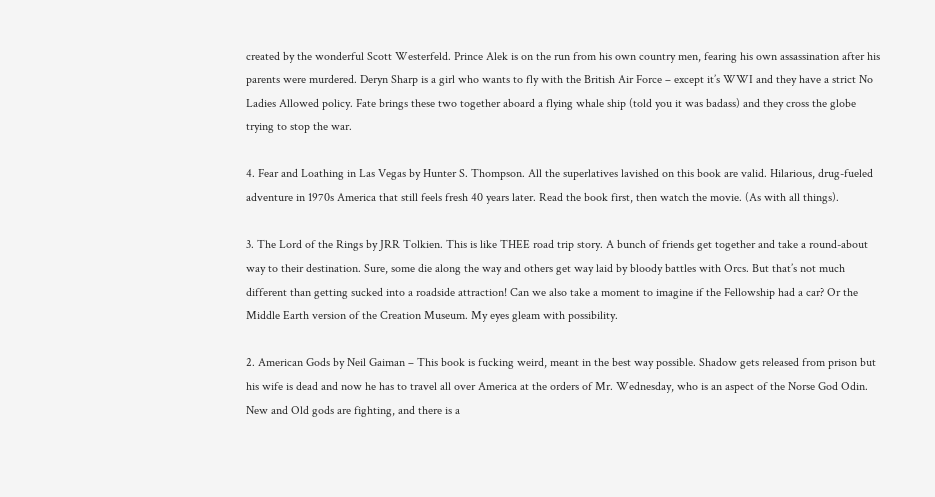created by the wonderful Scott Westerfeld. Prince Alek is on the run from his own country men, fearing his own assassination after his parents were murdered. Deryn Sharp is a girl who wants to fly with the British Air Force – except it’s WWI and they have a strict No Ladies Allowed policy. Fate brings these two together aboard a flying whale ship (told you it was badass) and they cross the globe trying to stop the war.

4. Fear and Loathing in Las Vegas by Hunter S. Thompson. All the superlatives lavished on this book are valid. Hilarious, drug-fueled adventure in 1970s America that still feels fresh 40 years later. Read the book first, then watch the movie. (As with all things).

3. The Lord of the Rings by JRR Tolkien. This is like THEE road trip story. A bunch of friends get together and take a round-about way to their destination. Sure, some die along the way and others get way laid by bloody battles with Orcs. But that’s not much different than getting sucked into a roadside attraction! Can we also take a moment to imagine if the Fellowship had a car? Or the Middle Earth version of the Creation Museum. My eyes gleam with possibility.

2. American Gods by Neil Gaiman – This book is fucking weird, meant in the best way possible. Shadow gets released from prison but his wife is dead and now he has to travel all over America at the orders of Mr. Wednesday, who is an aspect of the Norse God Odin. New and Old gods are fighting, and there is a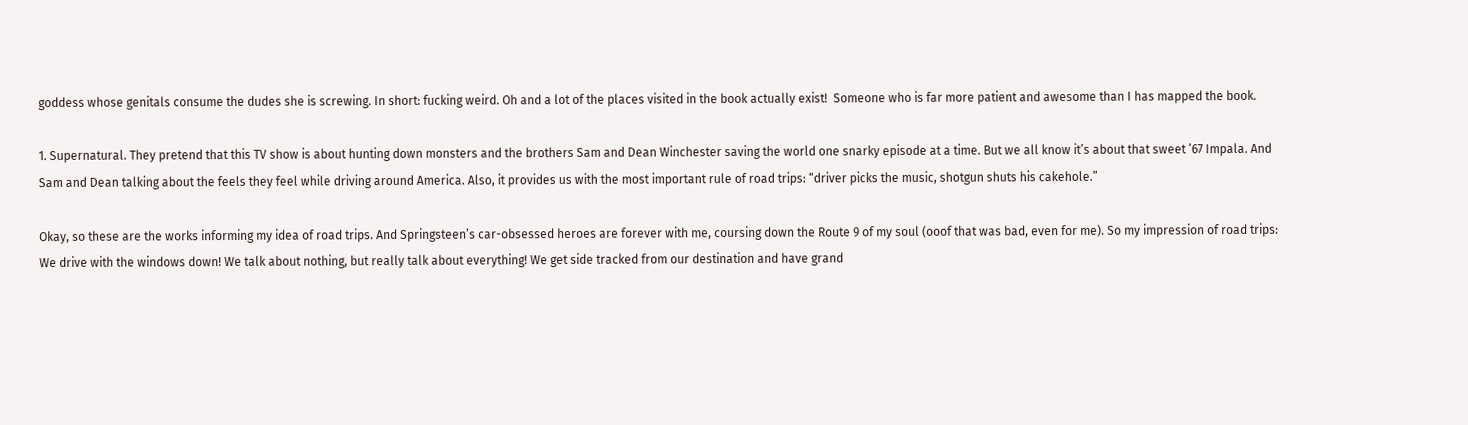goddess whose genitals consume the dudes she is screwing. In short: fucking weird. Oh and a lot of the places visited in the book actually exist!  Someone who is far more patient and awesome than I has mapped the book.

1. Supernatural. They pretend that this TV show is about hunting down monsters and the brothers Sam and Dean Winchester saving the world one snarky episode at a time. But we all know it’s about that sweet ’67 Impala. And Sam and Dean talking about the feels they feel while driving around America. Also, it provides us with the most important rule of road trips: “driver picks the music, shotgun shuts his cakehole.”

Okay, so these are the works informing my idea of road trips. And Springsteen’s car-obsessed heroes are forever with me, coursing down the Route 9 of my soul (ooof that was bad, even for me). So my impression of road trips: We drive with the windows down! We talk about nothing, but really talk about everything! We get side tracked from our destination and have grand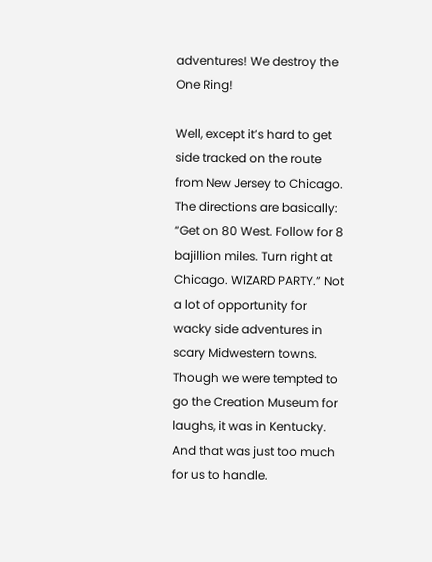adventures! We destroy the One Ring!

Well, except it’s hard to get side tracked on the route from New Jersey to Chicago. The directions are basically: “Get on 80 West. Follow for 8 bajillion miles. Turn right at Chicago. WIZARD PARTY.” Not a lot of opportunity for wacky side adventures in scary Midwestern towns. Though we were tempted to go the Creation Museum for laughs, it was in Kentucky. And that was just too much for us to handle.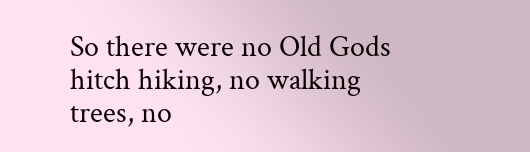So there were no Old Gods hitch hiking, no walking trees, no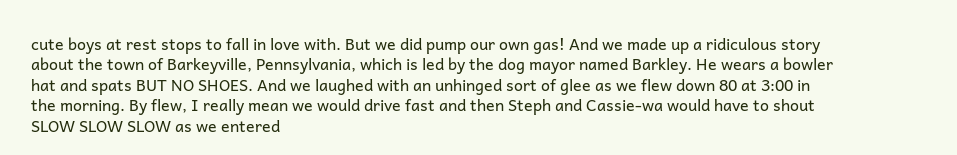cute boys at rest stops to fall in love with. But we did pump our own gas! And we made up a ridiculous story about the town of Barkeyville, Pennsylvania, which is led by the dog mayor named Barkley. He wears a bowler hat and spats BUT NO SHOES. And we laughed with an unhinged sort of glee as we flew down 80 at 3:00 in the morning. By flew, I really mean we would drive fast and then Steph and Cassie-wa would have to shout SLOW SLOW SLOW as we entered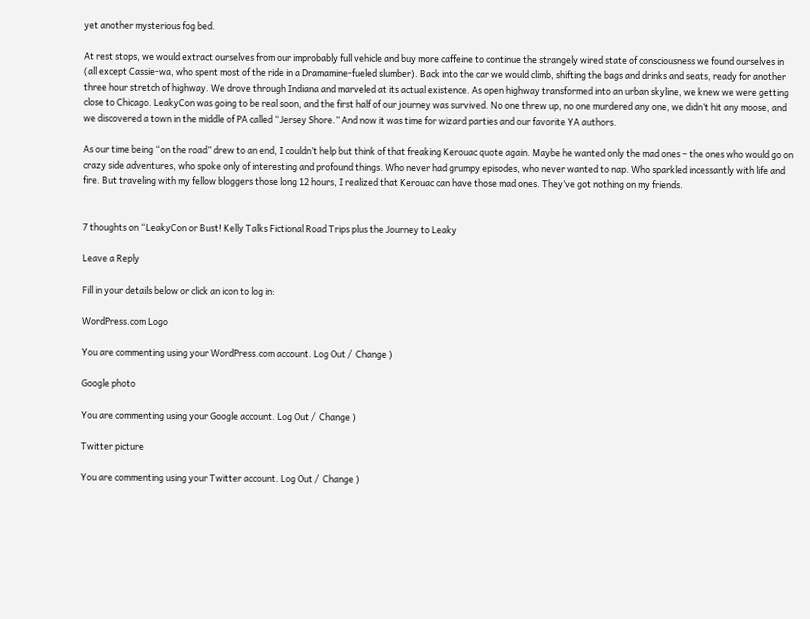yet another mysterious fog bed.

At rest stops, we would extract ourselves from our improbably full vehicle and buy more caffeine to continue the strangely wired state of consciousness we found ourselves in (all except Cassie-wa, who spent most of the ride in a Dramamine-fueled slumber). Back into the car we would climb, shifting the bags and drinks and seats, ready for another three hour stretch of highway. We drove through Indiana and marveled at its actual existence. As open highway transformed into an urban skyline, we knew we were getting close to Chicago. LeakyCon was going to be real soon, and the first half of our journey was survived. No one threw up, no one murdered any one, we didn’t hit any moose, and we discovered a town in the middle of PA called “Jersey Shore.” And now it was time for wizard parties and our favorite YA authors.

As our time being “on the road” drew to an end, I couldn’t help but think of that freaking Kerouac quote again. Maybe he wanted only the mad ones – the ones who would go on crazy side adventures, who spoke only of interesting and profound things. Who never had grumpy episodes, who never wanted to nap. Who sparkled incessantly with life and fire. But traveling with my fellow bloggers those long 12 hours, I realized that Kerouac can have those mad ones. They’ve got nothing on my friends.


7 thoughts on “LeakyCon or Bust! Kelly Talks Fictional Road Trips plus the Journey to Leaky

Leave a Reply

Fill in your details below or click an icon to log in:

WordPress.com Logo

You are commenting using your WordPress.com account. Log Out /  Change )

Google photo

You are commenting using your Google account. Log Out /  Change )

Twitter picture

You are commenting using your Twitter account. Log Out /  Change )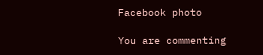Facebook photo

You are commenting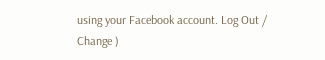using your Facebook account. Log Out /  Change )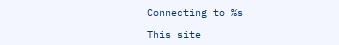Connecting to %s

This site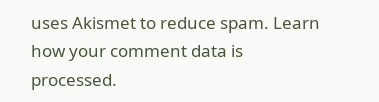uses Akismet to reduce spam. Learn how your comment data is processed.